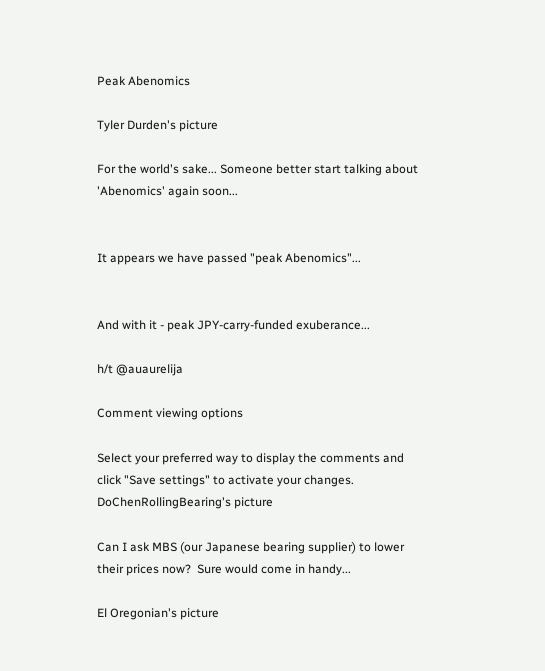Peak Abenomics

Tyler Durden's picture

For the world's sake... Someone better start talking about 'Abenomics' again soon...


It appears we have passed "peak Abenomics"...


And with it - peak JPY-carry-funded exuberance...

h/t @auaurelija

Comment viewing options

Select your preferred way to display the comments and click "Save settings" to activate your changes.
DoChenRollingBearing's picture

Can I ask MBS (our Japanese bearing supplier) to lower their prices now?  Sure would come in handy...

El Oregonian's picture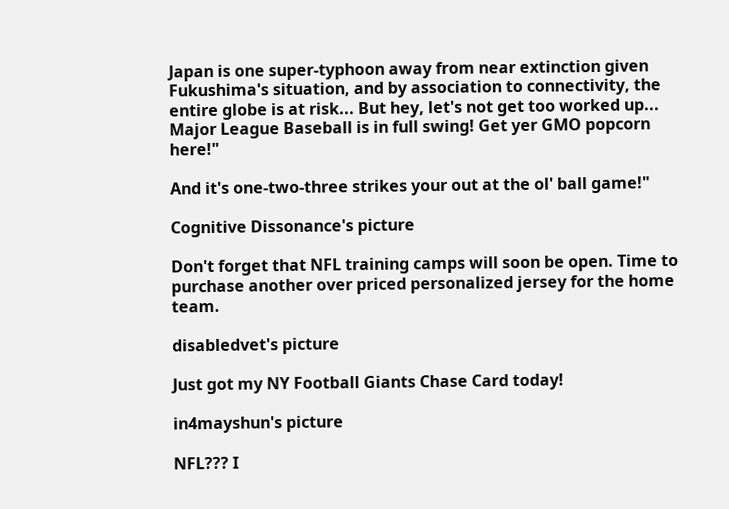Japan is one super-typhoon away from near extinction given Fukushima's situation, and by association to connectivity, the entire globe is at risk... But hey, let's not get too worked up... Major League Baseball is in full swing! Get yer GMO popcorn here!"

And it's one-two-three strikes your out at the ol' ball game!"

Cognitive Dissonance's picture

Don't forget that NFL training camps will soon be open. Time to purchase another over priced personalized jersey for the home team.

disabledvet's picture

Just got my NY Football Giants Chase Card today!

in4mayshun's picture

NFL??? I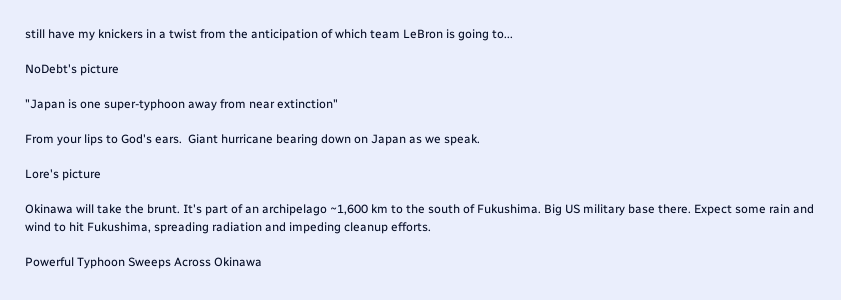still have my knickers in a twist from the anticipation of which team LeBron is going to...

NoDebt's picture

"Japan is one super-typhoon away from near extinction"

From your lips to God's ears.  Giant hurricane bearing down on Japan as we speak.

Lore's picture

Okinawa will take the brunt. It's part of an archipelago ~1,600 km to the south of Fukushima. Big US military base there. Expect some rain and wind to hit Fukushima, spreading radiation and impeding cleanup efforts.

Powerful Typhoon Sweeps Across Okinawa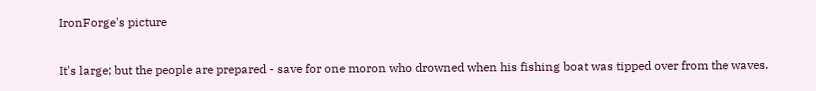IronForge's picture

It's large; but the people are prepared - save for one moron who drowned when his fishing boat was tipped over from the waves.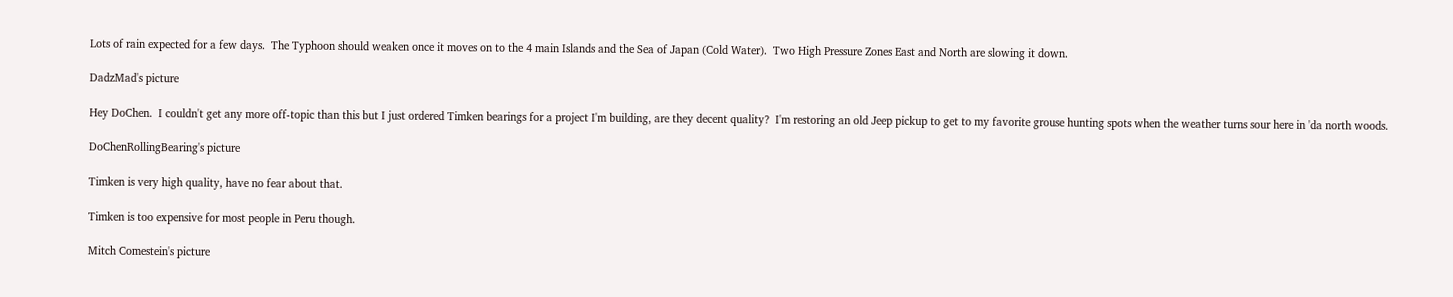Lots of rain expected for a few days.  The Typhoon should weaken once it moves on to the 4 main Islands and the Sea of Japan (Cold Water).  Two High Pressure Zones East and North are slowing it down.

DadzMad's picture

Hey DoChen.  I couldn't get any more off-topic than this but I just ordered Timken bearings for a project I'm building, are they decent quality?  I'm restoring an old Jeep pickup to get to my favorite grouse hunting spots when the weather turns sour here in 'da north woods.

DoChenRollingBearing's picture

Timken is very high quality, have no fear about that.

Timken is too expensive for most people in Peru though.

Mitch Comestein's picture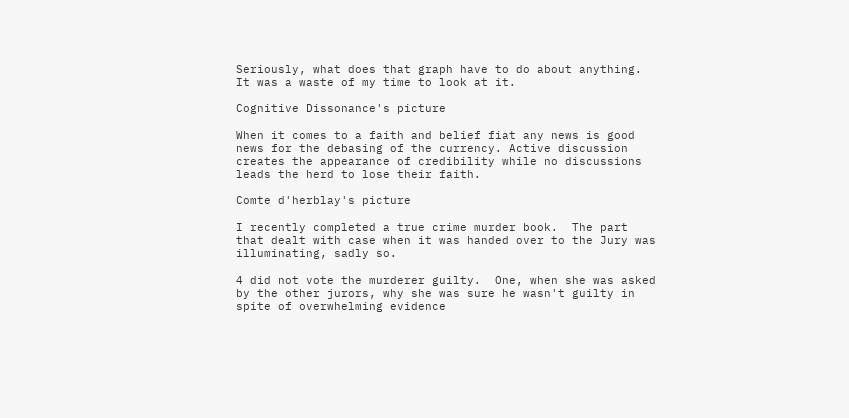Seriously, what does that graph have to do about anything.  It was a waste of my time to look at it.

Cognitive Dissonance's picture

When it comes to a faith and belief fiat any news is good news for the debasing of the currency. Active discussion creates the appearance of credibility while no discussions leads the herd to lose their faith.

Comte d'herblay's picture

I recently completed a true crime murder book.  The part that dealt with case when it was handed over to the Jury was illuminating, sadly so.

4 did not vote the murderer guilty.  One, when she was asked by the other jurors, why she was sure he wasn't guilty in spite of overwhelming evidence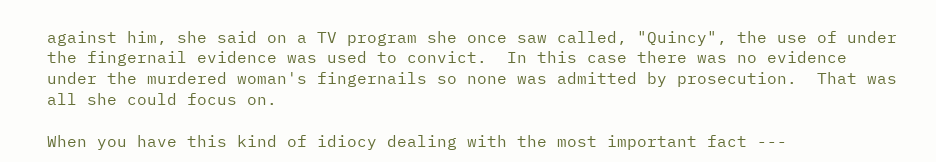against him, she said on a TV program she once saw called, "Quincy", the use of under the fingernail evidence was used to convict.  In this case there was no evidence under the murdered woman's fingernails so none was admitted by prosecution.  That was all she could focus on.

When you have this kind of idiocy dealing with the most important fact ---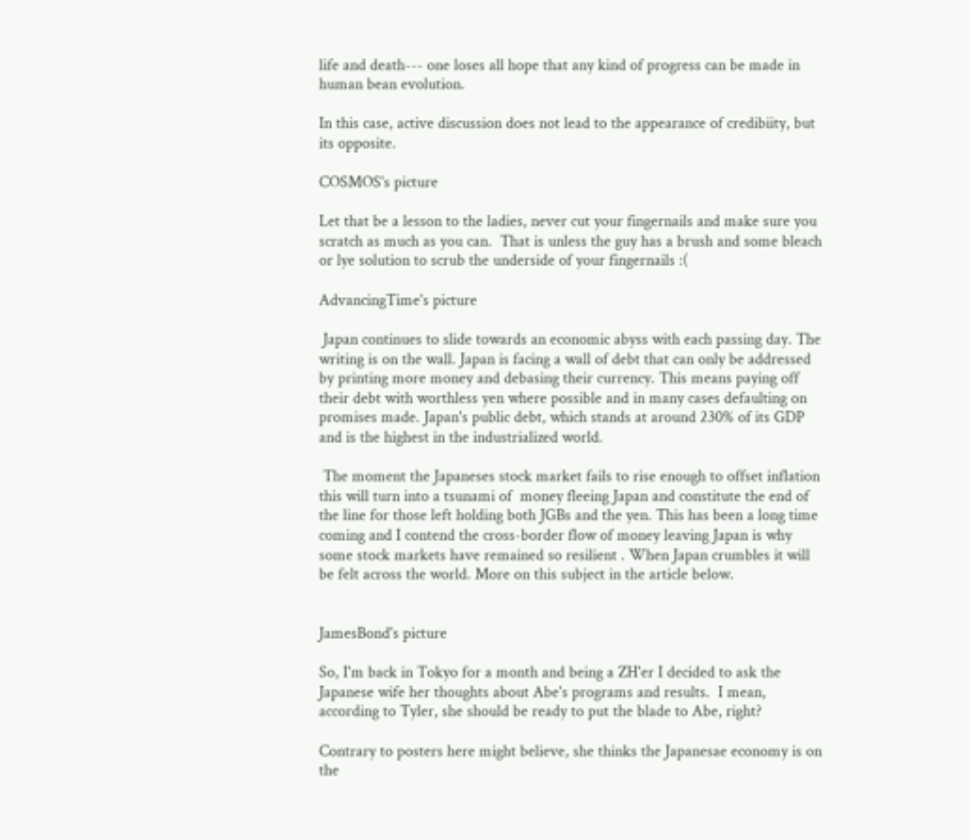life and death--- one loses all hope that any kind of progress can be made in human bean evolution.

In this case, active discussion does not lead to the appearance of credibiity, but its opposite.

COSMOS's picture

Let that be a lesson to the ladies, never cut your fingernails and make sure you scratch as much as you can.  That is unless the guy has a brush and some bleach or lye solution to scrub the underside of your fingernails :(

AdvancingTime's picture

 Japan continues to slide towards an economic abyss with each passing day. The writing is on the wall. Japan is facing a wall of debt that can only be addressed by printing more money and debasing their currency. This means paying off their debt with worthless yen where possible and in many cases defaulting on promises made. Japan's public debt, which stands at around 230% of its GDP and is the highest in the industrialized world.

 The moment the Japaneses stock market fails to rise enough to offset inflation this will turn into a tsunami of  money fleeing Japan and constitute the end of the line for those left holding both JGBs and the yen. This has been a long time coming and I contend the cross-border flow of money leaving Japan is why some stock markets have remained so resilient . When Japan crumbles it will be felt across the world. More on this subject in the article below.


JamesBond's picture

So, I'm back in Tokyo for a month and being a ZH'er I decided to ask the Japanese wife her thoughts about Abe's programs and results.  I mean, according to Tyler, she should be ready to put the blade to Abe, right?

Contrary to posters here might believe, she thinks the Japanesae economy is on the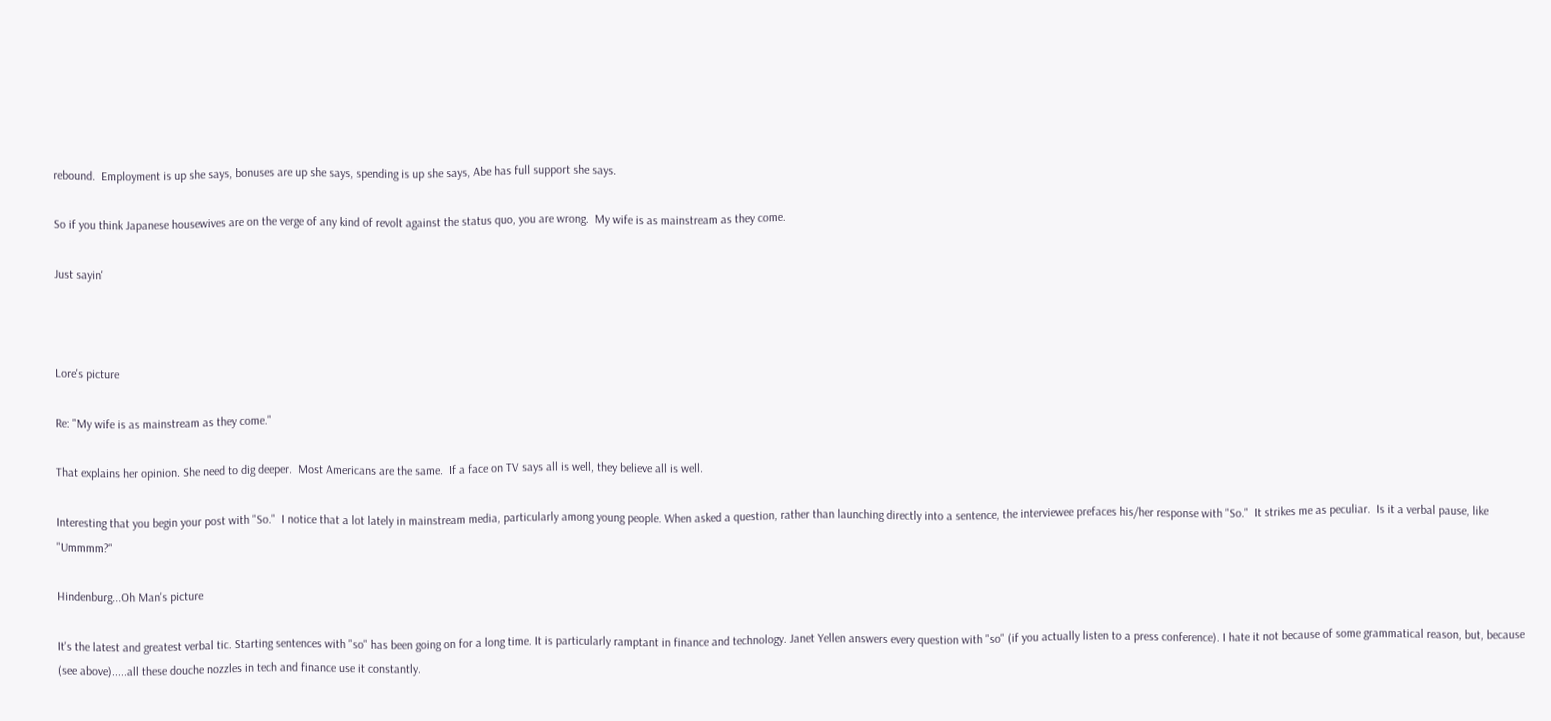rebound.  Employment is up she says, bonuses are up she says, spending is up she says, Abe has full support she says.

So if you think Japanese housewives are on the verge of any kind of revolt against the status quo, you are wrong.  My wife is as mainstream as they come.

Just sayin'



Lore's picture

Re: "My wife is as mainstream as they come."

That explains her opinion. She need to dig deeper.  Most Americans are the same.  If a face on TV says all is well, they believe all is well.

Interesting that you begin your post with "So."  I notice that a lot lately in mainstream media, particularly among young people. When asked a question, rather than launching directly into a sentence, the interviewee prefaces his/her response with "So."  It strikes me as peculiar.  Is it a verbal pause, like "Ummmm?"

Hindenburg...Oh Man's picture

It's the latest and greatest verbal tic. Starting sentences with "so" has been going on for a long time. It is particularly ramptant in finance and technology. Janet Yellen answers every question with "so" (if you actually listen to a press conference). I hate it not because of some grammatical reason, but, because (see above).....all these douche nozzles in tech and finance use it constantly.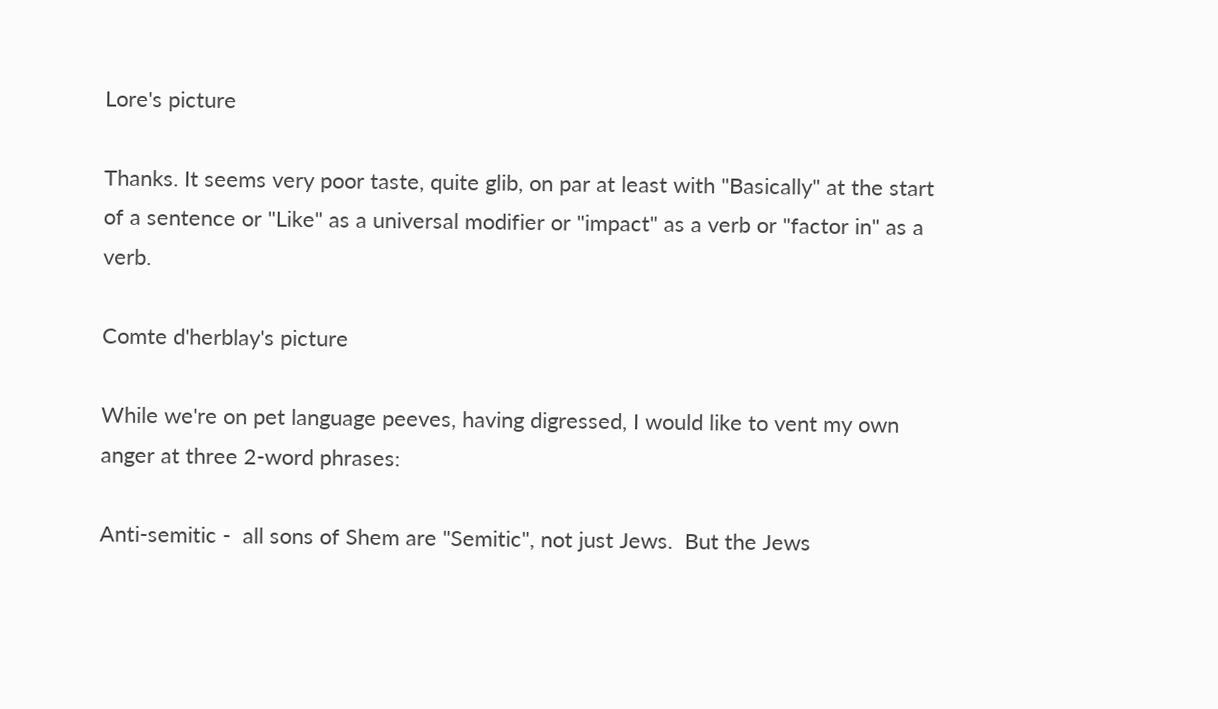Lore's picture

Thanks. It seems very poor taste, quite glib, on par at least with "Basically" at the start of a sentence or "Like" as a universal modifier or "impact" as a verb or "factor in" as a verb.

Comte d'herblay's picture

While we're on pet language peeves, having digressed, I would like to vent my own anger at three 2-word phrases:

Anti-semitic -  all sons of Shem are "Semitic", not just Jews.  But the Jews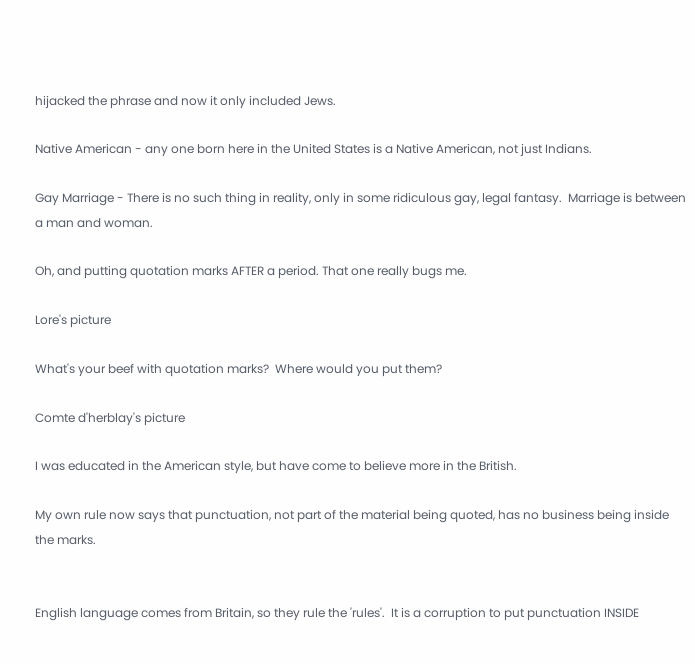hijacked the phrase and now it only included Jews.

Native American - any one born here in the United States is a Native American, not just Indians.

Gay Marriage - There is no such thing in reality, only in some ridiculous gay, legal fantasy.  Marriage is between a man and woman.

Oh, and putting quotation marks AFTER a period. That one really bugs me.

Lore's picture

What's your beef with quotation marks?  Where would you put them?

Comte d'herblay's picture

I was educated in the American style, but have come to believe more in the British.

My own rule now says that punctuation, not part of the material being quoted, has no business being inside the marks.


English language comes from Britain, so they rule the 'rules'.  It is a corruption to put punctuation INSIDE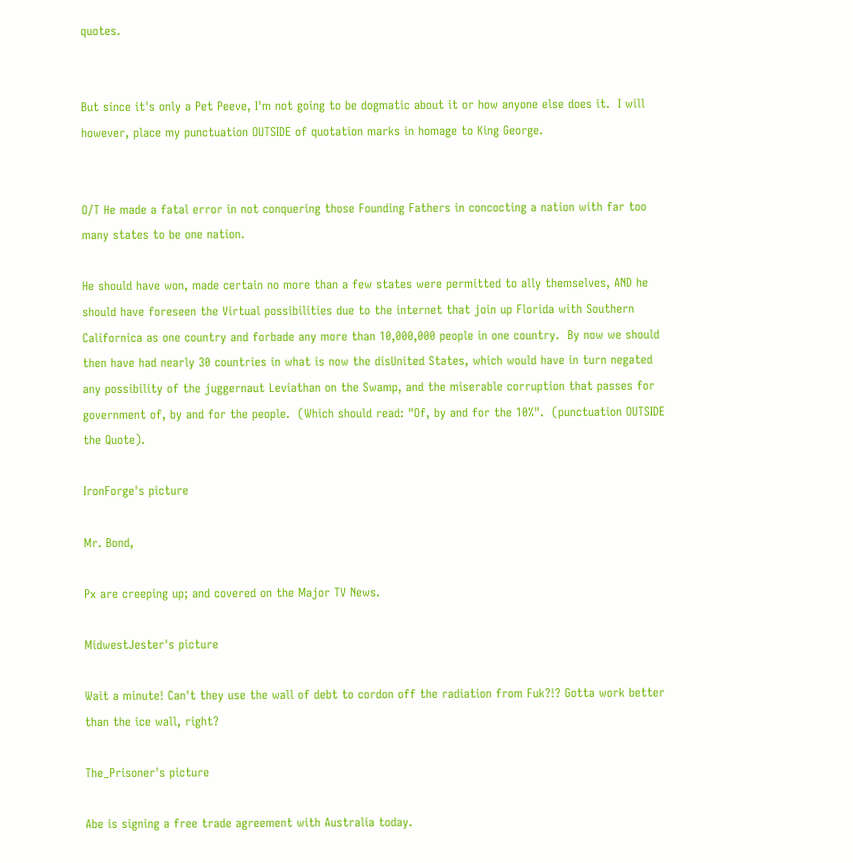quotes.


But since it's only a Pet Peeve, I'm not going to be dogmatic about it or how anyone else does it.  I will however, place my punctuation OUTSIDE of quotation marks in homage to King George.


O/T He made a fatal error in not conquering those Founding Fathers in concocting a nation with far too many states to be one nation.

He should have won, made certain no more than a few states were permitted to ally themselves, AND he should have foreseen the Virtual possibilities due to the internet that join up Florida with Southern Californica as one country and forbade any more than 10,000,000 people in one country.  By now we should then have had nearly 30 countries in what is now the disUnited States, which would have in turn negated any possibility of the juggernaut Leviathan on the Swamp, and the miserable corruption that passes for government of, by and for the people.  (Which should read: "Of, by and for the 10%".  (punctuation OUTSIDE the Quote).

IronForge's picture

Mr. Bond,

Px are creeping up; and covered on the Major TV News.

MidwestJester's picture

Wait a minute! Can't they use the wall of debt to cordon off the radiation from Fuk?!? Gotta work better than the ice wall, right?

The_Prisoner's picture

Abe is signing a free trade agreement with Australia today.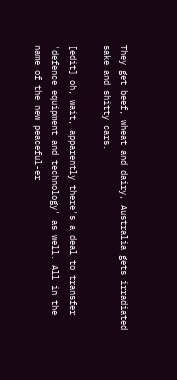They get beef, wheat and dairy, Australia gets irradiated sake and shitty cars.

[edit] oh, wait, apparently there's a deal to transfer 'defence equipment and technology' as well. All in the name of the new peaceful-er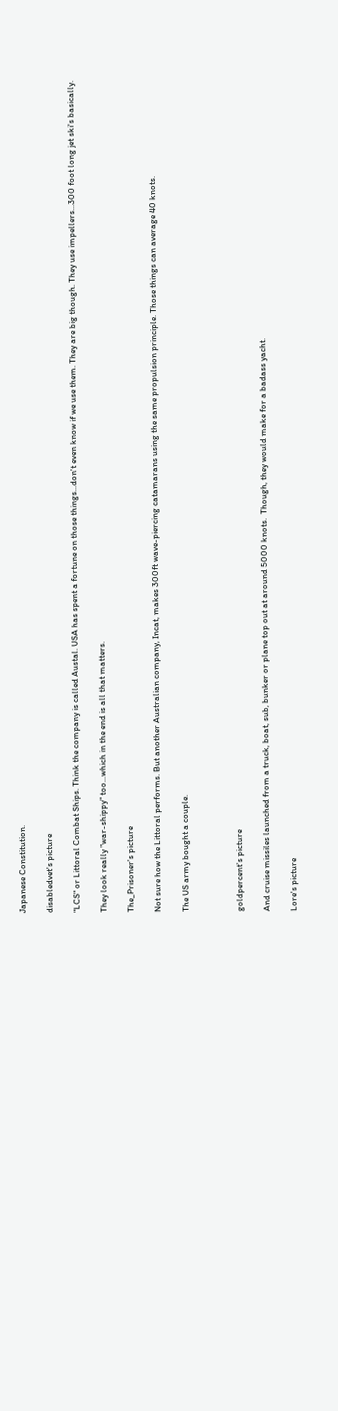Japanese Constitution.

disabledvet's picture

"LCS" or Littoral Combat Ships. Think the company is called Austal. USA has spent a fortune on those things...don't even know if we use them. They are big though. They use impellers...300 foot long jet ski's basically.

They look really "war-shippy" too...which in the end is all that matters.

The_Prisoner's picture

Not sure how the Littoral performs. But another Australian company, Incat, makes 300ft wave-piercing catamarans using the same propulsion principle. Those things can average 40 knots.

The US army bought a couple.



goldpercent's picture

And cruise missiles launched from a truck, boat, sub, bunker or plane top out at around 5000 knots.  Though, they would make for a badass yacht.

Lore's picture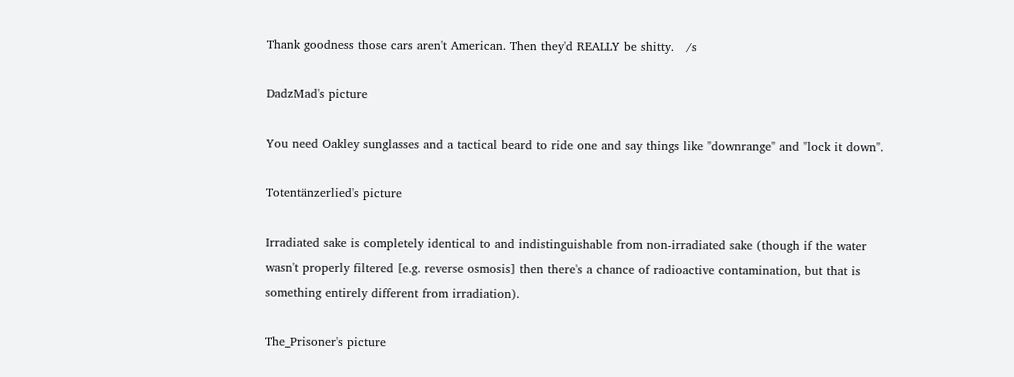Thank goodness those cars aren't American. Then they'd REALLY be shitty.   /s

DadzMad's picture

You need Oakley sunglasses and a tactical beard to ride one and say things like "downrange" and "lock it down".

Totentänzerlied's picture

Irradiated sake is completely identical to and indistinguishable from non-irradiated sake (though if the water wasn't properly filtered [e.g. reverse osmosis] then there's a chance of radioactive contamination, but that is something entirely different from irradiation).

The_Prisoner's picture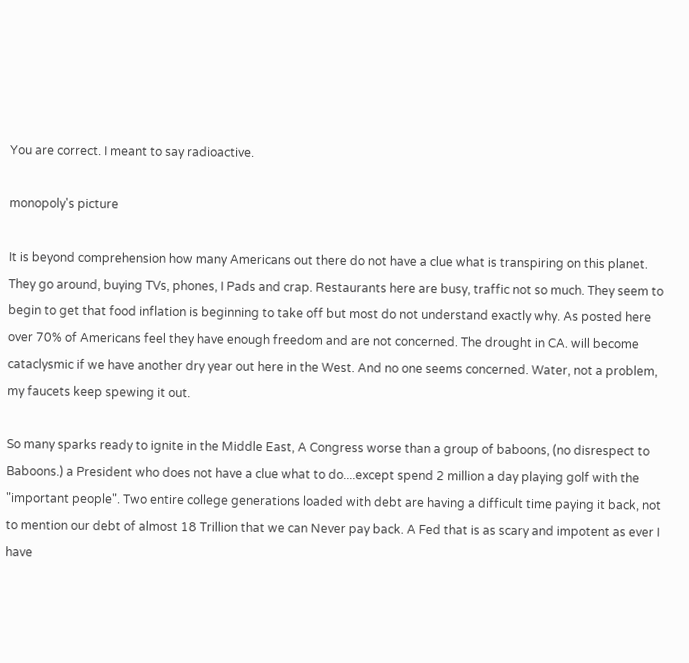You are correct. I meant to say radioactive.

monopoly's picture

It is beyond comprehension how many Americans out there do not have a clue what is transpiring on this planet. They go around, buying TVs, phones, I Pads and crap. Restaurants here are busy, traffic not so much. They seem to begin to get that food inflation is beginning to take off but most do not understand exactly why. As posted here over 70% of Americans feel they have enough freedom and are not concerned. The drought in CA. will become cataclysmic if we have another dry year out here in the West. And no one seems concerned. Water, not a problem, my faucets keep spewing it out.

So many sparks ready to ignite in the Middle East, A Congress worse than a group of baboons, (no disrespect to Baboons.) a President who does not have a clue what to do....except spend 2 million a day playing golf with the "important people". Two entire college generations loaded with debt are having a difficult time paying it back, not to mention our debt of almost 18 Trillion that we can Never pay back. A Fed that is as scary and impotent as ever I have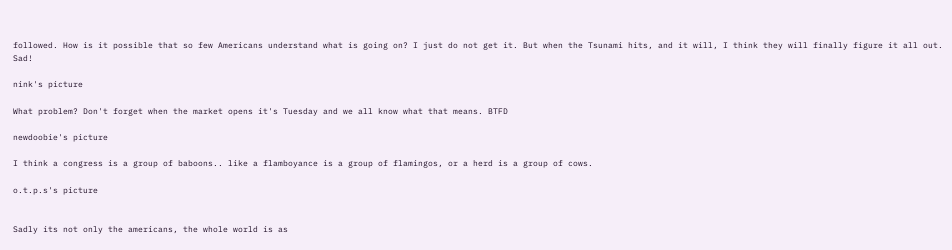followed. How is it possible that so few Americans understand what is going on? I just do not get it. But when the Tsunami hits, and it will, I think they will finally figure it all out. Sad!

nink's picture

What problem? Don't forget when the market opens it's Tuesday and we all know what that means. BTFD

newdoobie's picture

I think a congress is a group of baboons.. like a flamboyance is a group of flamingos, or a herd is a group of cows.

o.t.p.s's picture


Sadly its not only the americans, the whole world is as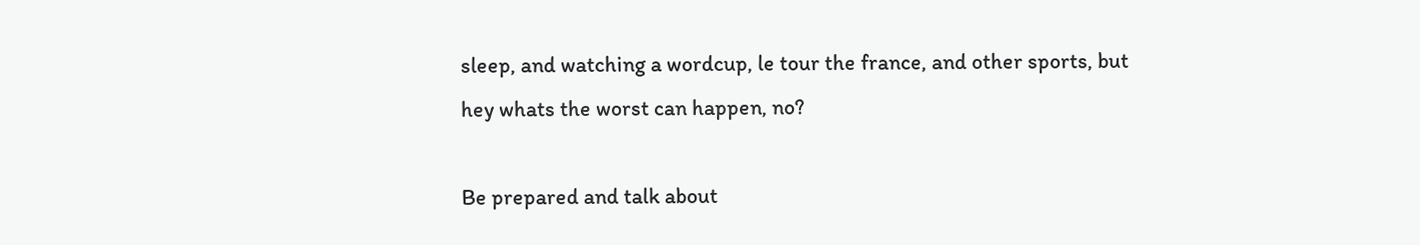sleep, and watching a wordcup, le tour the france, and other sports, but hey whats the worst can happen, no?

Be prepared and talk about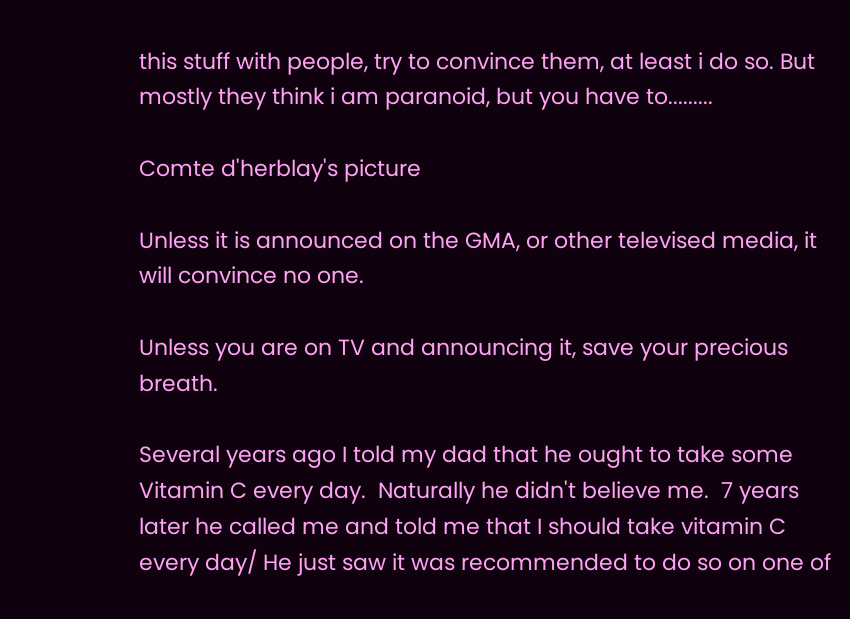this stuff with people, try to convince them, at least i do so. But mostly they think i am paranoid, but you have to.........

Comte d'herblay's picture

Unless it is announced on the GMA, or other televised media, it will convince no one.

Unless you are on TV and announcing it, save your precious breath.

Several years ago I told my dad that he ought to take some Vitamin C every day.  Naturally he didn't believe me.  7 years later he called me and told me that I should take vitamin C every day/ He just saw it was recommended to do so on one of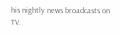his nightly news broadcasts on TV.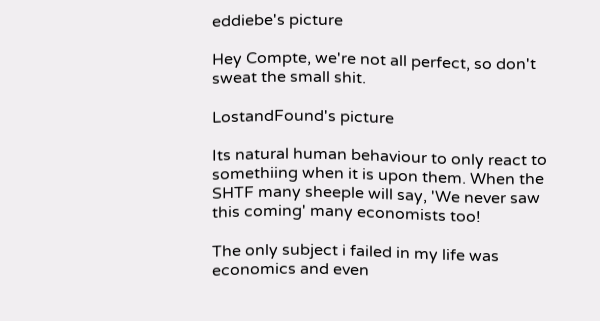eddiebe's picture

Hey Compte, we're not all perfect, so don't sweat the small shit.

LostandFound's picture

Its natural human behaviour to only react to somethiing when it is upon them. When the SHTF many sheeple will say, 'We never saw this coming' many economists too!

The only subject i failed in my life was economics and even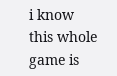i know this whole game is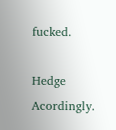fucked.

Hedge Acordingly.